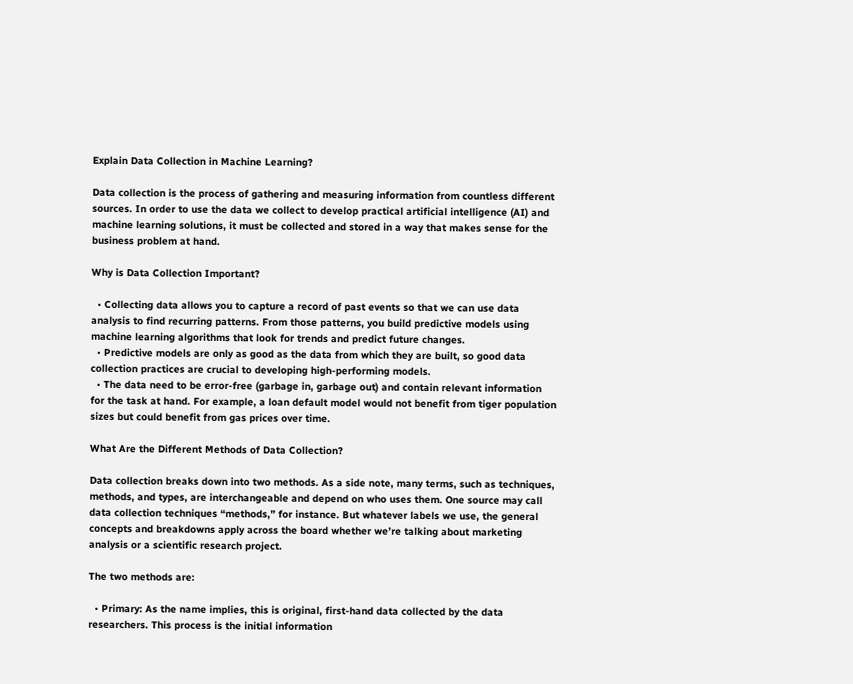Explain Data Collection in Machine Learning?

Data collection is the process of gathering and measuring information from countless different sources. In order to use the data we collect to develop practical artificial intelligence (AI) and machine learning solutions, it must be collected and stored in a way that makes sense for the business problem at hand.

Why is Data Collection Important?

  • Collecting data allows you to capture a record of past events so that we can use data analysis to find recurring patterns. From those patterns, you build predictive models using machine learning algorithms that look for trends and predict future changes.
  • Predictive models are only as good as the data from which they are built, so good data collection practices are crucial to developing high-performing models.
  • The data need to be error-free (garbage in, garbage out) and contain relevant information for the task at hand. For example, a loan default model would not benefit from tiger population sizes but could benefit from gas prices over time.

What Are the Different Methods of Data Collection?

Data collection breaks down into two methods. As a side note, many terms, such as techniques, methods, and types, are interchangeable and depend on who uses them. One source may call data collection techniques “methods,” for instance. But whatever labels we use, the general concepts and breakdowns apply across the board whether we’re talking about marketing analysis or a scientific research project.

The two methods are:

  • Primary: As the name implies, this is original, first-hand data collected by the data researchers. This process is the initial information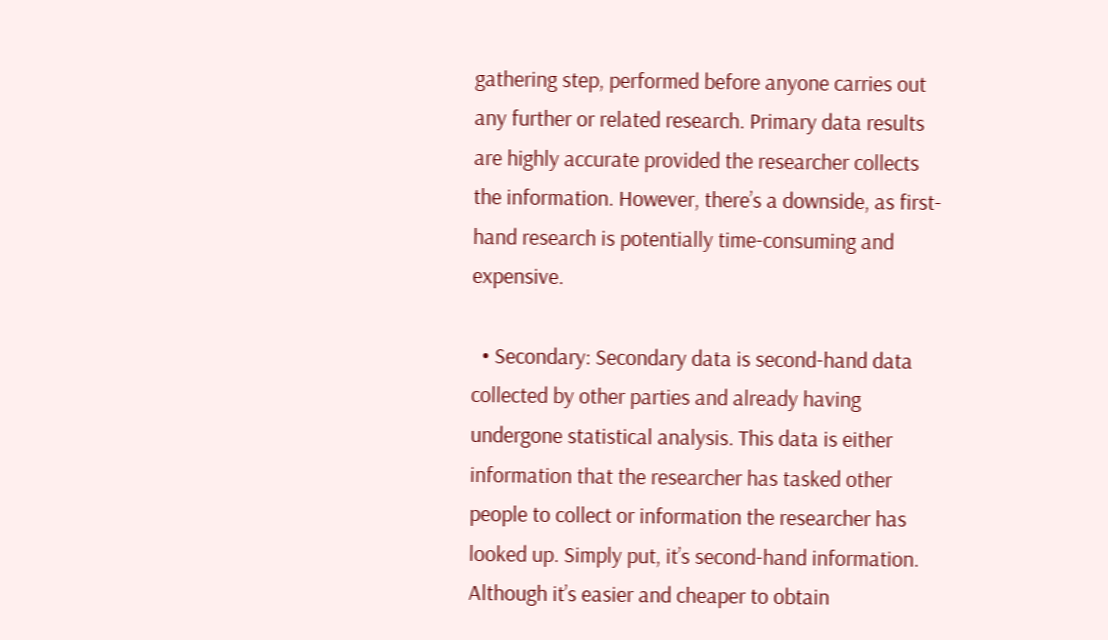gathering step, performed before anyone carries out any further or related research. Primary data results are highly accurate provided the researcher collects the information. However, there’s a downside, as first-hand research is potentially time-consuming and expensive.

  • Secondary: Secondary data is second-hand data collected by other parties and already having undergone statistical analysis. This data is either information that the researcher has tasked other people to collect or information the researcher has looked up. Simply put, it’s second-hand information. Although it’s easier and cheaper to obtain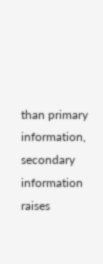than primary information, secondary information raises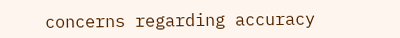concerns regarding accuracy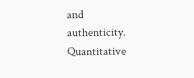and authenticity. Quantitative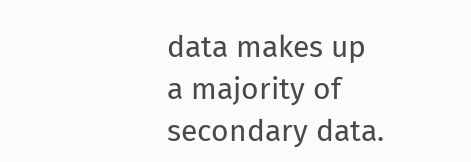data makes up a majority of secondary data.